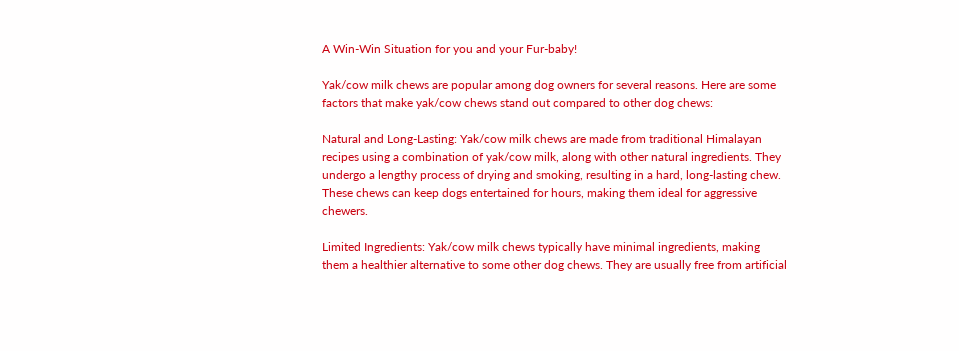A Win-Win Situation for you and your Fur-baby!

Yak/cow milk chews are popular among dog owners for several reasons. Here are some factors that make yak/cow chews stand out compared to other dog chews:

Natural and Long-Lasting: Yak/cow milk chews are made from traditional Himalayan recipes using a combination of yak/cow milk, along with other natural ingredients. They undergo a lengthy process of drying and smoking, resulting in a hard, long-lasting chew. These chews can keep dogs entertained for hours, making them ideal for aggressive chewers.

Limited Ingredients: Yak/cow milk chews typically have minimal ingredients, making them a healthier alternative to some other dog chews. They are usually free from artificial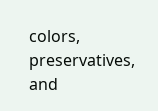colors, preservatives, and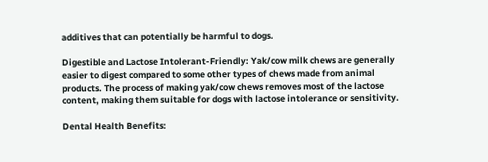additives that can potentially be harmful to dogs.

Digestible and Lactose Intolerant-Friendly: Yak/cow milk chews are generally easier to digest compared to some other types of chews made from animal products. The process of making yak/cow chews removes most of the lactose content, making them suitable for dogs with lactose intolerance or sensitivity.

Dental Health Benefits: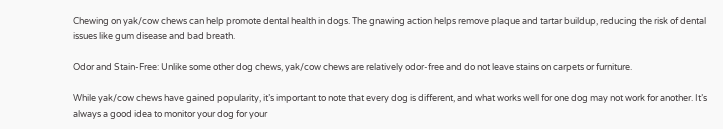Chewing on yak/cow chews can help promote dental health in dogs. The gnawing action helps remove plaque and tartar buildup, reducing the risk of dental issues like gum disease and bad breath.

Odor and Stain-Free: Unlike some other dog chews, yak/cow chews are relatively odor-free and do not leave stains on carpets or furniture.

While yak/cow chews have gained popularity, it’s important to note that every dog is different, and what works well for one dog may not work for another. It’s always a good idea to monitor your dog for your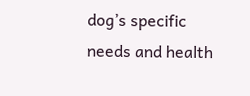dog’s specific needs and health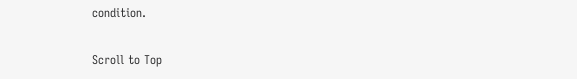condition.

Scroll to Top